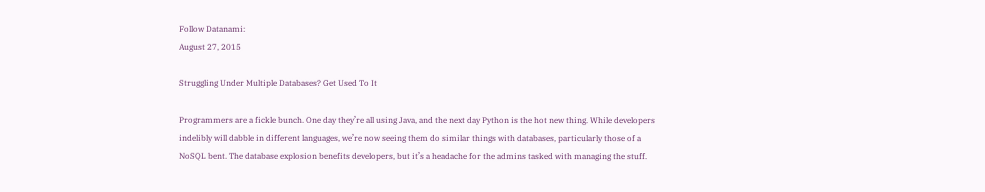Follow Datanami:
August 27, 2015

Struggling Under Multiple Databases? Get Used To It

Programmers are a fickle bunch. One day they’re all using Java, and the next day Python is the hot new thing. While developers indelibly will dabble in different languages, we’re now seeing them do similar things with databases, particularly those of a NoSQL bent. The database explosion benefits developers, but it’s a headache for the admins tasked with managing the stuff.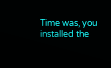Time was, you installed the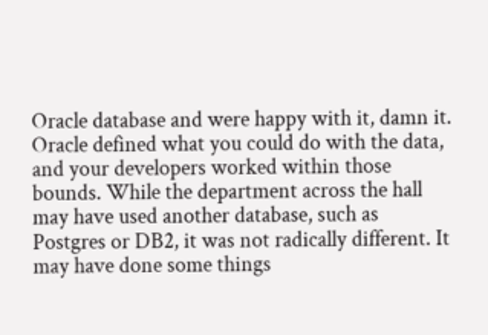Oracle database and were happy with it, damn it. Oracle defined what you could do with the data, and your developers worked within those bounds. While the department across the hall may have used another database, such as Postgres or DB2, it was not radically different. It may have done some things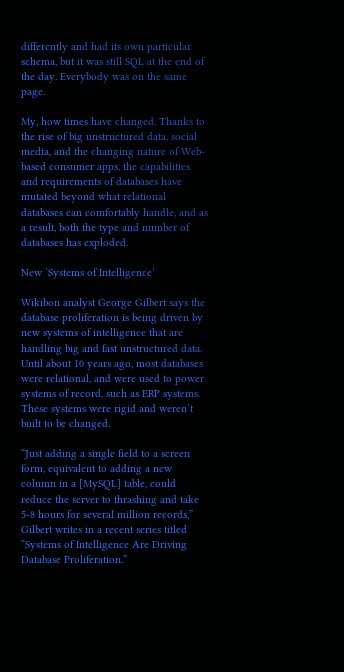differently and had its own particular schema, but it was still SQL at the end of the day. Everybody was on the same page.

My, how times have changed. Thanks to the rise of big unstructured data, social media, and the changing nature of Web-based consumer apps, the capabilities and requirements of databases have mutated beyond what relational databases can comfortably handle, and as a result, both the type and number of databases has exploded.

New ‘Systems of Intelligence’

Wikibon analyst George Gilbert says the database proliferation is being driven by new systems of intelligence that are handling big and fast unstructured data. Until about 10 years ago, most databases were relational, and were used to power systems of record, such as ERP systems. These systems were rigid and weren’t built to be changed.

“Just adding a single field to a screen form, equivalent to adding a new column in a [MySQL] table, could reduce the server to thrashing and take 5-8 hours for several million records,” Gilbert writes in a recent series titled “Systems of Intelligence Are Driving Database Proliferation.”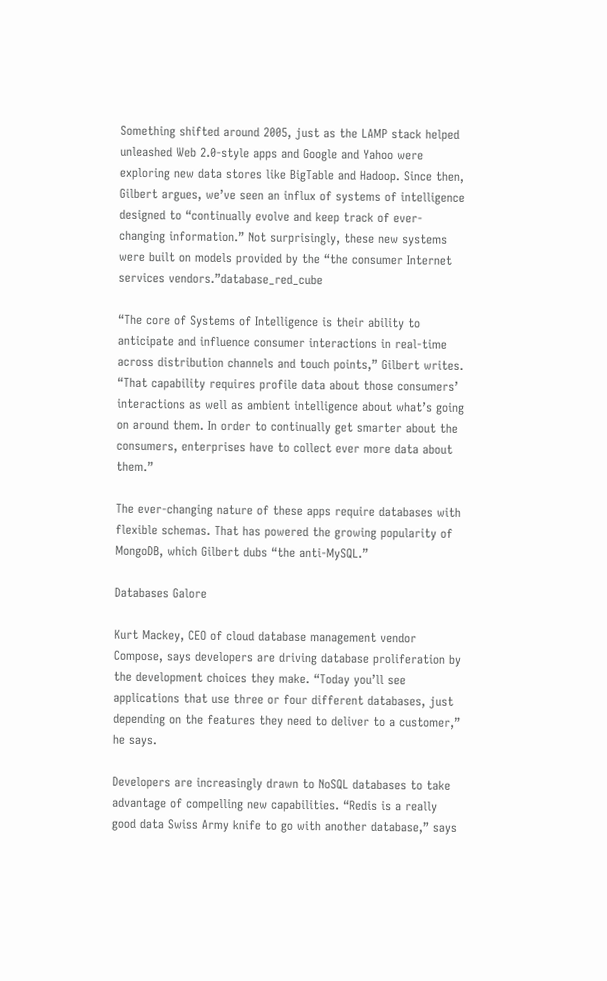Something shifted around 2005, just as the LAMP stack helped unleashed Web 2.0-style apps and Google and Yahoo were exploring new data stores like BigTable and Hadoop. Since then, Gilbert argues, we’ve seen an influx of systems of intelligence designed to “continually evolve and keep track of ever-changing information.” Not surprisingly, these new systems were built on models provided by the “the consumer Internet services vendors.”database_red_cube

“The core of Systems of Intelligence is their ability to anticipate and influence consumer interactions in real-time across distribution channels and touch points,” Gilbert writes. “That capability requires profile data about those consumers’ interactions as well as ambient intelligence about what’s going on around them. In order to continually get smarter about the consumers, enterprises have to collect ever more data about them.”

The ever-changing nature of these apps require databases with flexible schemas. That has powered the growing popularity of MongoDB, which Gilbert dubs “the anti-MySQL.”

Databases Galore

Kurt Mackey, CEO of cloud database management vendor Compose, says developers are driving database proliferation by the development choices they make. “Today you’ll see applications that use three or four different databases, just depending on the features they need to deliver to a customer,” he says.

Developers are increasingly drawn to NoSQL databases to take advantage of compelling new capabilities. “Redis is a really good data Swiss Army knife to go with another database,” says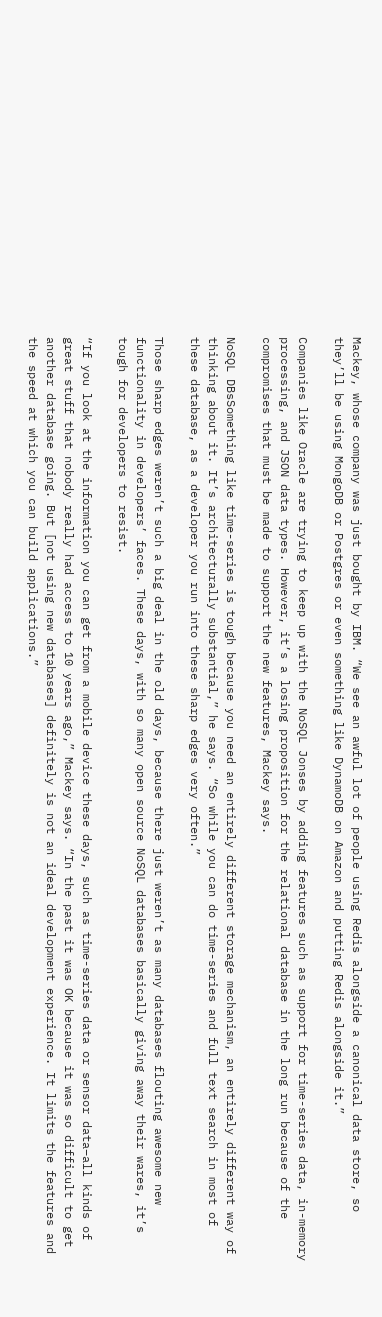Mackey, whose company was just bought by IBM. “We see an awful lot of people using Redis alongside a canonical data store, so they’ll be using MongoDB or Postgres or even something like DynamoDB on Amazon and putting Redis alongside it.”

Companies like Oracle are trying to keep up with the NoSQL Jonses by adding features such as support for time-series data, in-memory processing, and JSON data types. However, it’s a losing proposition for the relational database in the long run because of the compromises that must be made to support the new features, Mackey says.

NoSQL DBsSomething like time-series is tough because you need an entirely different storage mechanism, an entirely different way of thinking about it. It’s architecturally substantial,” he says. “So while you can do time-series and full text search in most of these database, as a developer you run into these sharp edges very often.”

Those sharp edges weren’t such a big deal in the old days, because there just weren’t as many databases flouting awesome new functionality in developers’ faces. These days, with so many open source NoSQL databases basically giving away their wares, it’s tough for developers to resist.

“If you look at the information you can get from a mobile device these days, such as time-series data or sensor data–all kinds of great stuff that nobody really had access to 10 years ago,” Mackey says. “In the past it was OK because it was so difficult to get another database going. But [not using new databases] definitely is not an ideal development experience. It limits the features and the speed at which you can build applications.”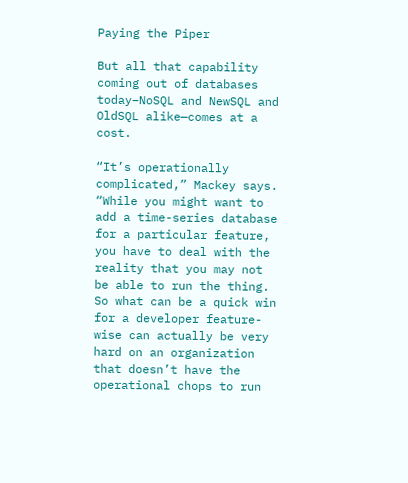Paying the Piper

But all that capability coming out of databases today–NoSQL and NewSQL and OldSQL alike—comes at a cost.

“It’s operationally complicated,” Mackey says. “While you might want to add a time-series database for a particular feature, you have to deal with the reality that you may not be able to run the thing. So what can be a quick win for a developer feature-wise can actually be very hard on an organization that doesn’t have the operational chops to run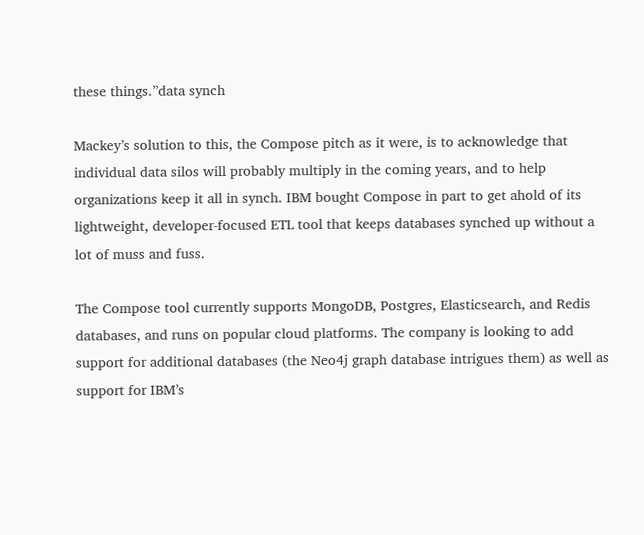these things.”data synch

Mackey’s solution to this, the Compose pitch as it were, is to acknowledge that individual data silos will probably multiply in the coming years, and to help organizations keep it all in synch. IBM bought Compose in part to get ahold of its lightweight, developer-focused ETL tool that keeps databases synched up without a lot of muss and fuss.

The Compose tool currently supports MongoDB, Postgres, Elasticsearch, and Redis databases, and runs on popular cloud platforms. The company is looking to add support for additional databases (the Neo4j graph database intrigues them) as well as support for IBM’s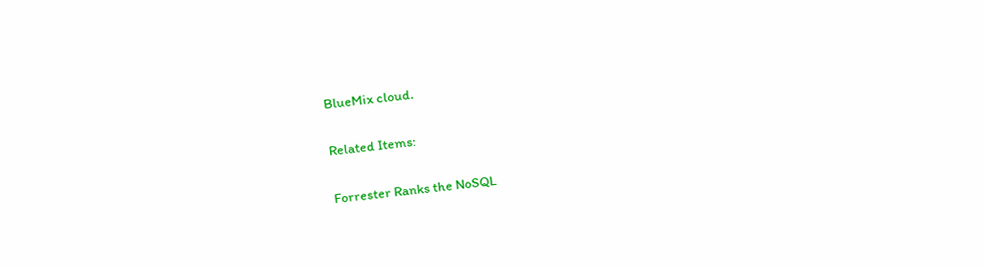BlueMix cloud.

Related Items:

Forrester Ranks the NoSQL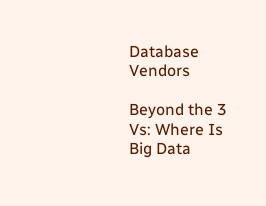Database Vendors

Beyond the 3 Vs: Where Is Big Data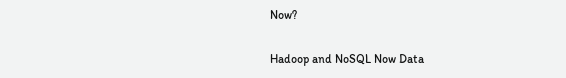Now?

Hadoop and NoSQL Now Data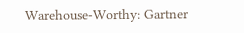Warehouse-Worthy: Gartner